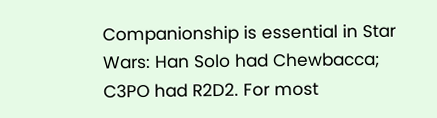Companionship is essential in Star Wars: Han Solo had Chewbacca; C3PO had R2D2. For most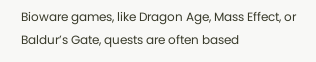Bioware games, like Dragon Age, Mass Effect, or Baldur’s Gate, quests are often based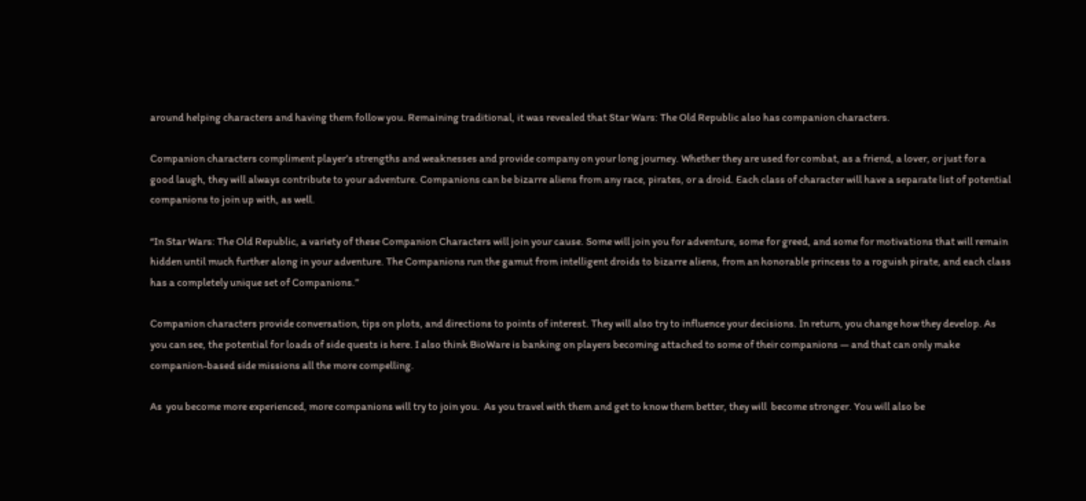around helping characters and having them follow you. Remaining traditional, it was revealed that Star Wars: The Old Republic also has companion characters.

Companion characters compliment player’s strengths and weaknesses and provide company on your long journey. Whether they are used for combat, as a friend, a lover, or just for a good laugh, they will always contribute to your adventure. Companions can be bizarre aliens from any race, pirates, or a droid. Each class of character will have a separate list of potential companions to join up with, as well.

“In Star Wars: The Old Republic, a variety of these Companion Characters will join your cause. Some will join you for adventure, some for greed, and some for motivations that will remain hidden until much further along in your adventure. The Companions run the gamut from intelligent droids to bizarre aliens, from an honorable princess to a roguish pirate, and each class has a completely unique set of Companions.”

Companion characters provide conversation, tips on plots, and directions to points of interest. They will also try to influence your decisions. In return, you change how they develop. As you can see, the potential for loads of side quests is here. I also think BioWare is banking on players becoming attached to some of their companions — and that can only make companion-based side missions all the more compelling.

As  you become more experienced, more companions will try to join you.  As you travel with them and get to know them better, they will  become stronger. You will also be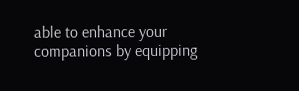able to enhance your companions by equipping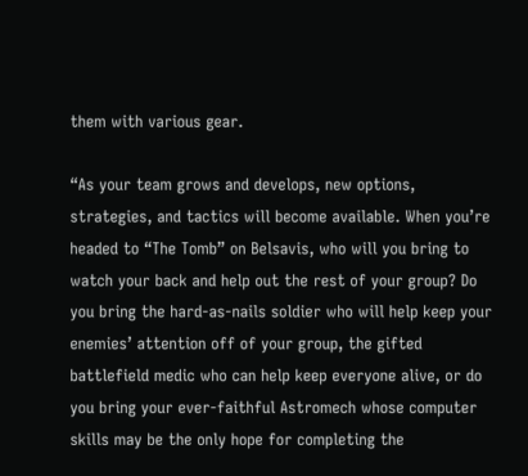them with various gear.

“As your team grows and develops, new options, strategies, and tactics will become available. When you’re headed to “The Tomb” on Belsavis, who will you bring to watch your back and help out the rest of your group? Do you bring the hard-as-nails soldier who will help keep your enemies’ attention off of your group, the gifted battlefield medic who can help keep everyone alive, or do you bring your ever-faithful Astromech whose computer skills may be the only hope for completing the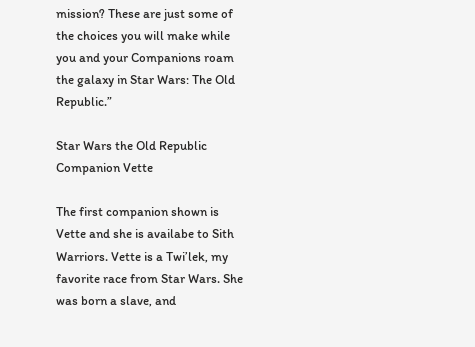mission? These are just some of the choices you will make while you and your Companions roam the galaxy in Star Wars: The Old Republic.”

Star Wars the Old Republic Companion Vette

The first companion shown is Vette and she is availabe to Sith Warriors. Vette is a Twi’lek, my favorite race from Star Wars. She was born a slave, and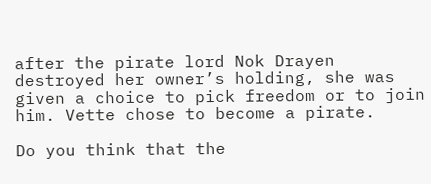after the pirate lord Nok Drayen destroyed her owner’s holding, she was given a choice to pick freedom or to join him. Vette chose to become a pirate.

Do you think that the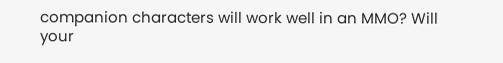companion characters will work well in an MMO? Will your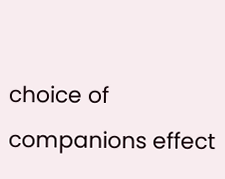choice of companions effect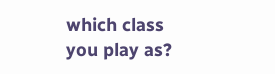which class you play as?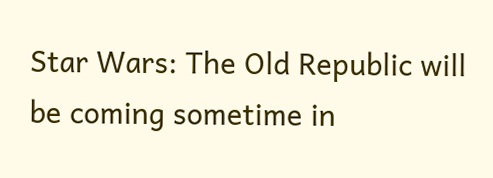Star Wars: The Old Republic will be coming sometime in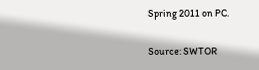Spring 2011 on PC.

Source: SWTOR